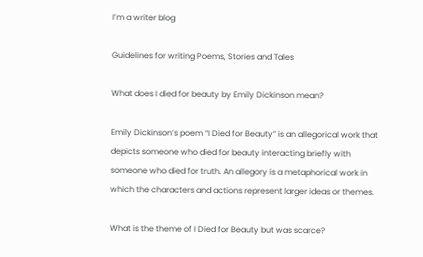I’m a writer blog

Guidelines for writing Poems, Stories and Tales

What does I died for beauty by Emily Dickinson mean?

Emily Dickinson’s poem “I Died for Beauty” is an allegorical work that depicts someone who died for beauty interacting briefly with someone who died for truth. An allegory is a metaphorical work in which the characters and actions represent larger ideas or themes.

What is the theme of I Died for Beauty but was scarce?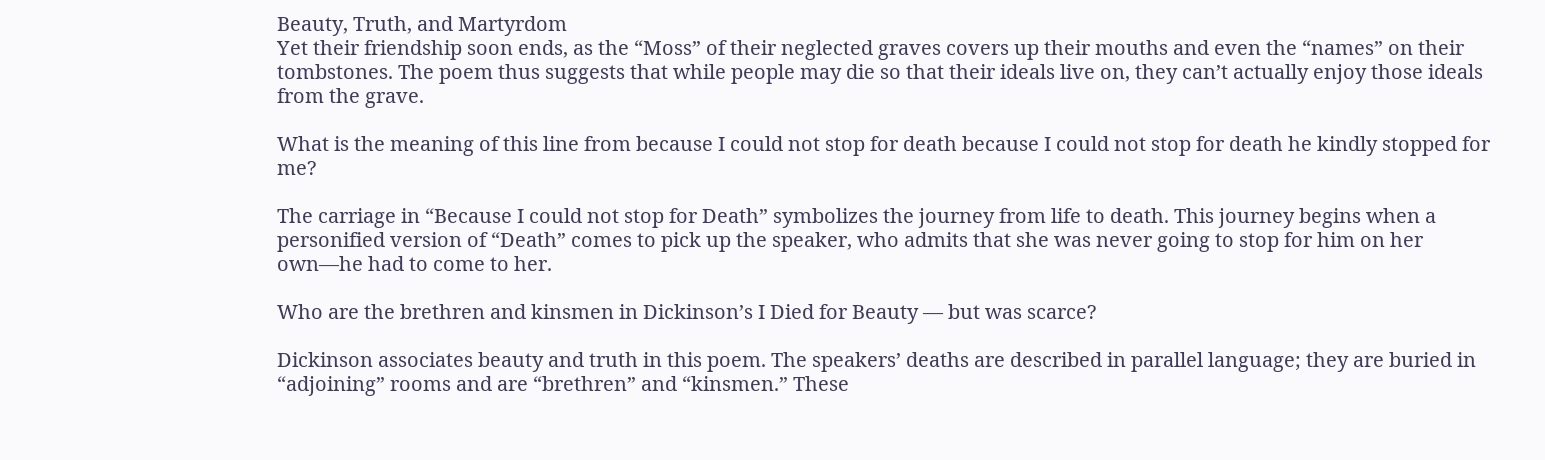Beauty, Truth, and Martyrdom
Yet their friendship soon ends, as the “Moss” of their neglected graves covers up their mouths and even the “names” on their tombstones. The poem thus suggests that while people may die so that their ideals live on, they can’t actually enjoy those ideals from the grave.

What is the meaning of this line from because I could not stop for death because I could not stop for death he kindly stopped for me?

The carriage in “Because I could not stop for Death” symbolizes the journey from life to death. This journey begins when a personified version of “Death” comes to pick up the speaker, who admits that she was never going to stop for him on her own—he had to come to her.

Who are the brethren and kinsmen in Dickinson’s I Died for Beauty — but was scarce?

Dickinson associates beauty and truth in this poem. The speakers’ deaths are described in parallel language; they are buried in “adjoining” rooms and are “brethren” and “kinsmen.” These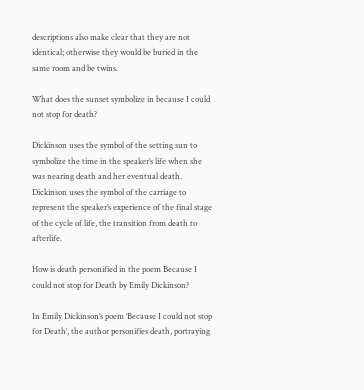descriptions also make clear that they are not identical; otherwise they would be buried in the same room and be twins.

What does the sunset symbolize in because I could not stop for death?

Dickinson uses the symbol of the setting sun to symbolize the time in the speaker’s life when she was nearing death and her eventual death. Dickinson uses the symbol of the carriage to represent the speaker’s experience of the final stage of the cycle of life, the transition from death to afterlife.

How is death personified in the poem Because I could not stop for Death by Emily Dickinson?

In Emily Dickinson’s poem ‘Because I could not stop for Death’, the author personifies death, portraying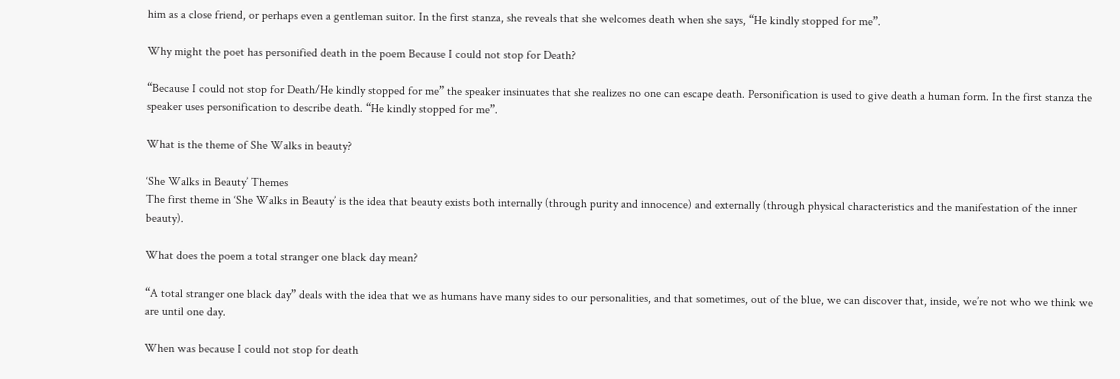him as a close friend, or perhaps even a gentleman suitor. In the first stanza, she reveals that she welcomes death when she says, “He kindly stopped for me”.

Why might the poet has personified death in the poem Because I could not stop for Death?

“Because I could not stop for Death/He kindly stopped for me” the speaker insinuates that she realizes no one can escape death. Personification is used to give death a human form. In the first stanza the speaker uses personification to describe death. “He kindly stopped for me”.

What is the theme of She Walks in beauty?

‘She Walks in Beauty’ Themes
The first theme in ‘She Walks in Beauty’ is the idea that beauty exists both internally (through purity and innocence) and externally (through physical characteristics and the manifestation of the inner beauty).

What does the poem a total stranger one black day mean?

“A total stranger one black day” deals with the idea that we as humans have many sides to our personalities, and that sometimes, out of the blue, we can discover that, inside, we’re not who we think we are until one day.

When was because I could not stop for death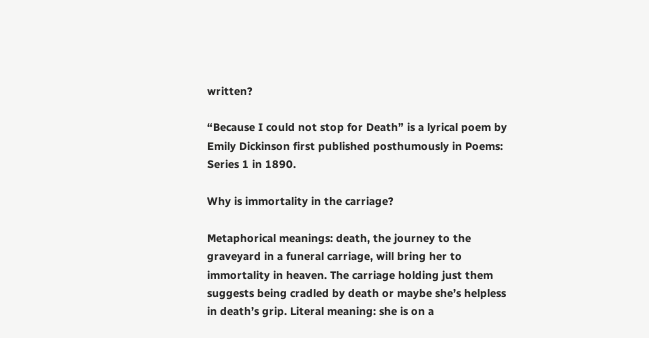written?

“Because I could not stop for Death” is a lyrical poem by Emily Dickinson first published posthumously in Poems: Series 1 in 1890.

Why is immortality in the carriage?

Metaphorical meanings: death, the journey to the graveyard in a funeral carriage, will bring her to immortality in heaven. The carriage holding just them suggests being cradled by death or maybe she’s helpless in death’s grip. Literal meaning: she is on a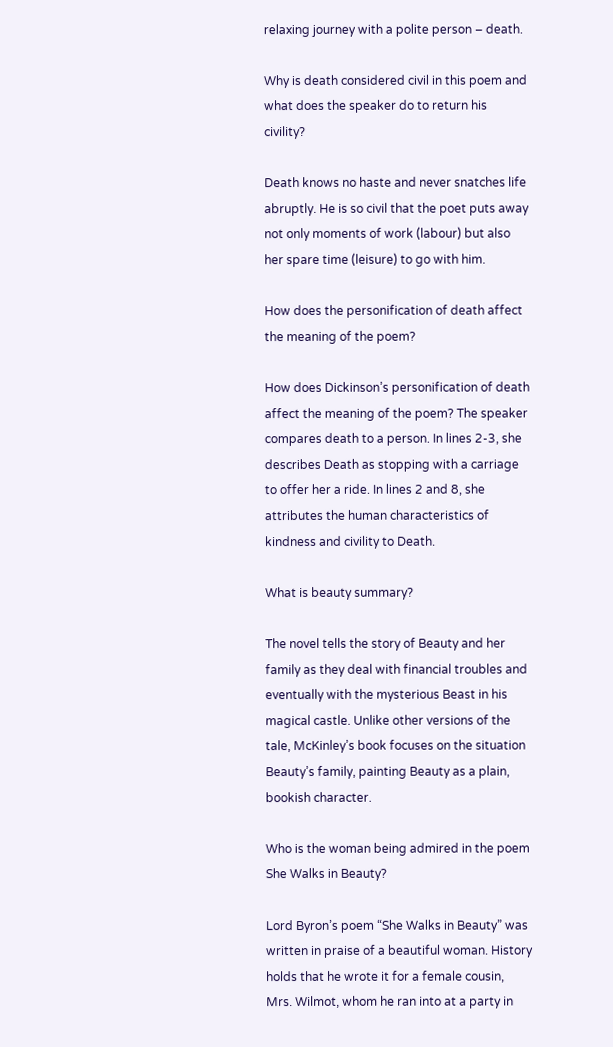relaxing journey with a polite person – death.

Why is death considered civil in this poem and what does the speaker do to return his civility?

Death knows no haste and never snatches life abruptly. He is so civil that the poet puts away not only moments of work (labour) but also her spare time (leisure) to go with him.

How does the personification of death affect the meaning of the poem?

How does Dickinson’s personification of death affect the meaning of the poem? The speaker compares death to a person. In lines 2-3, she describes Death as stopping with a carriage to offer her a ride. In lines 2 and 8, she attributes the human characteristics of kindness and civility to Death.

What is beauty summary?

The novel tells the story of Beauty and her family as they deal with financial troubles and eventually with the mysterious Beast in his magical castle. Unlike other versions of the tale, McKinley’s book focuses on the situation Beauty’s family, painting Beauty as a plain, bookish character.

Who is the woman being admired in the poem She Walks in Beauty?

Lord Byron’s poem “She Walks in Beauty” was written in praise of a beautiful woman. History holds that he wrote it for a female cousin, Mrs. Wilmot, whom he ran into at a party in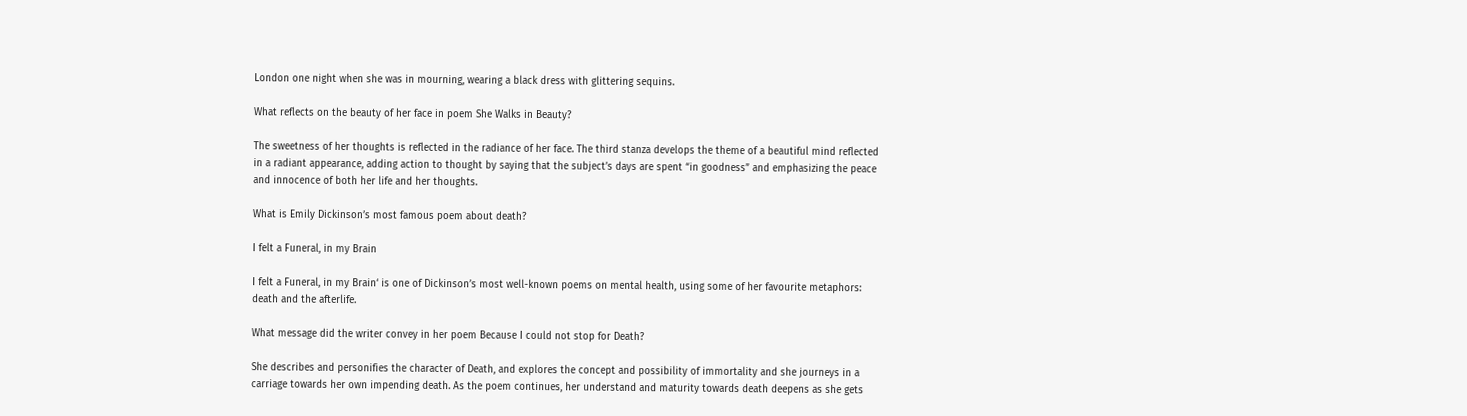London one night when she was in mourning, wearing a black dress with glittering sequins.

What reflects on the beauty of her face in poem She Walks in Beauty?

The sweetness of her thoughts is reflected in the radiance of her face. The third stanza develops the theme of a beautiful mind reflected in a radiant appearance, adding action to thought by saying that the subject’s days are spent “in goodness” and emphasizing the peace and innocence of both her life and her thoughts.

What is Emily Dickinson’s most famous poem about death?

I felt a Funeral, in my Brain

I felt a Funeral, in my Brain‘ is one of Dickinson’s most well-known poems on mental health, using some of her favourite metaphors: death and the afterlife.

What message did the writer convey in her poem Because I could not stop for Death?

She describes and personifies the character of Death, and explores the concept and possibility of immortality and she journeys in a carriage towards her own impending death. As the poem continues, her understand and maturity towards death deepens as she gets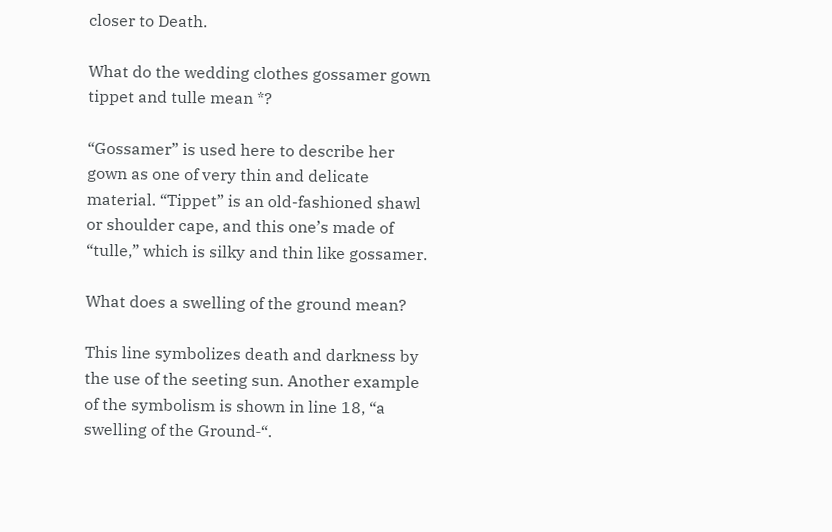closer to Death.

What do the wedding clothes gossamer gown tippet and tulle mean *?

“Gossamer” is used here to describe her gown as one of very thin and delicate material. “Tippet” is an old-fashioned shawl or shoulder cape, and this one’s made of “tulle,” which is silky and thin like gossamer.

What does a swelling of the ground mean?

This line symbolizes death and darkness by the use of the seeting sun. Another example of the symbolism is shown in line 18, “a swelling of the Ground‐“.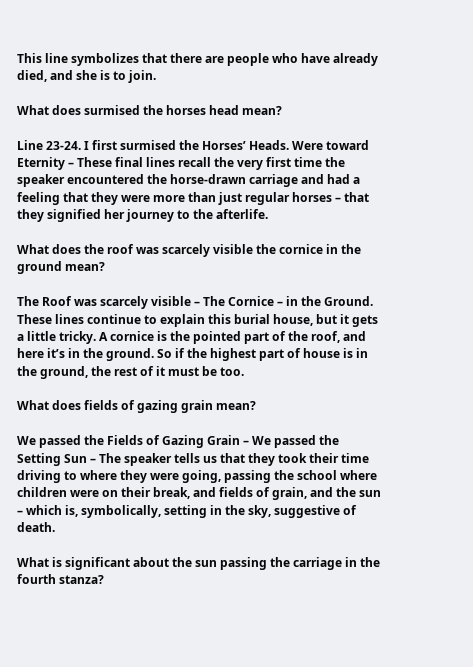This line symbolizes that there are people who have already died, and she is to join.

What does surmised the horses head mean?

Line 23-24. I first surmised the Horses’ Heads. Were toward Eternity – These final lines recall the very first time the speaker encountered the horse-drawn carriage and had a feeling that they were more than just regular horses – that they signified her journey to the afterlife.

What does the roof was scarcely visible the cornice in the ground mean?

The Roof was scarcely visible – The Cornice – in the Ground. These lines continue to explain this burial house, but it gets a little tricky. A cornice is the pointed part of the roof, and here it’s in the ground. So if the highest part of house is in the ground, the rest of it must be too.

What does fields of gazing grain mean?

We passed the Fields of Gazing Grain – We passed the Setting Sun – The speaker tells us that they took their time driving to where they were going, passing the school where children were on their break, and fields of grain, and the sun – which is, symbolically, setting in the sky, suggestive of death.

What is significant about the sun passing the carriage in the fourth stanza?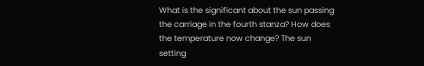What is the significant about the sun passing the carriage in the fourth stanza? How does the temperature now change? The sun setting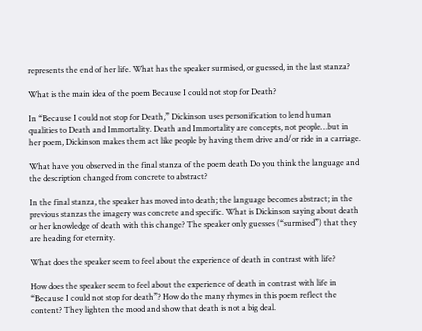represents the end of her life. What has the speaker surmised, or guessed, in the last stanza?

What is the main idea of the poem Because I could not stop for Death?

In “Because I could not stop for Death,” Dickinson uses personification to lend human qualities to Death and Immortality. Death and Immortality are concepts, not people…but in her poem, Dickinson makes them act like people by having them drive and/or ride in a carriage.

What have you observed in the final stanza of the poem death Do you think the language and the description changed from concrete to abstract?

In the final stanza, the speaker has moved into death; the language becomes abstract; in the previous stanzas the imagery was concrete and specific. What is Dickinson saying about death or her knowledge of death with this change? The speaker only guesses (“surmised”) that they are heading for eternity.

What does the speaker seem to feel about the experience of death in contrast with life?

How does the speaker seem to feel about the experience of death in contrast with life in “Because I could not stop for death”? How do the many rhymes in this poem reflect the content? They lighten the mood and show that death is not a big deal.